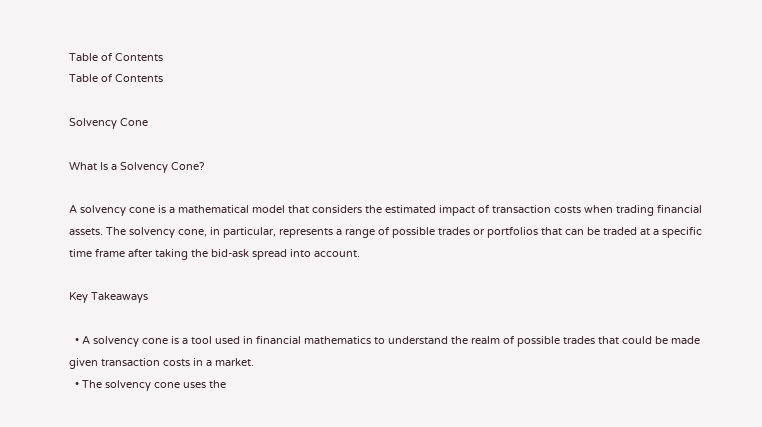Table of Contents
Table of Contents

Solvency Cone

What Is a Solvency Cone?

A solvency cone is a mathematical model that considers the estimated impact of transaction costs when trading financial assets. The solvency cone, in particular, represents a range of possible trades or portfolios that can be traded at a specific time frame after taking the bid-ask spread into account.

Key Takeaways

  • A solvency cone is a tool used in financial mathematics to understand the realm of possible trades that could be made given transaction costs in a market.
  • The solvency cone uses the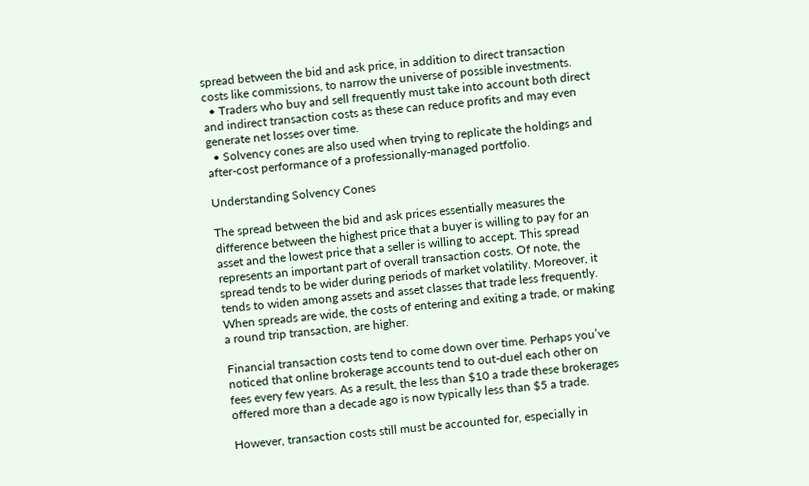spread between the bid and ask price, in addition to direct transaction costs like commissions, to narrow the universe of possible investments.
  • Traders who buy and sell frequently must take into account both direct and indirect transaction costs as these can reduce profits and may even generate net losses over time.
  • Solvency cones are also used when trying to replicate the holdings and after-cost performance of a professionally-managed portfolio.

Understanding Solvency Cones

The spread between the bid and ask prices essentially measures the difference between the highest price that a buyer is willing to pay for an asset and the lowest price that a seller is willing to accept. This spread represents an important part of overall transaction costs. Of note, the spread tends to be wider during periods of market volatility. Moreover, it tends to widen among assets and asset classes that trade less frequently. When spreads are wide, the costs of entering and exiting a trade, or making a round trip transaction, are higher.

Financial transaction costs tend to come down over time. Perhaps you’ve noticed that online brokerage accounts tend to out-duel each other on fees every few years. As a result, the less than $10 a trade these brokerages offered more than a decade ago is now typically less than $5 a trade.

However, transaction costs still must be accounted for, especially in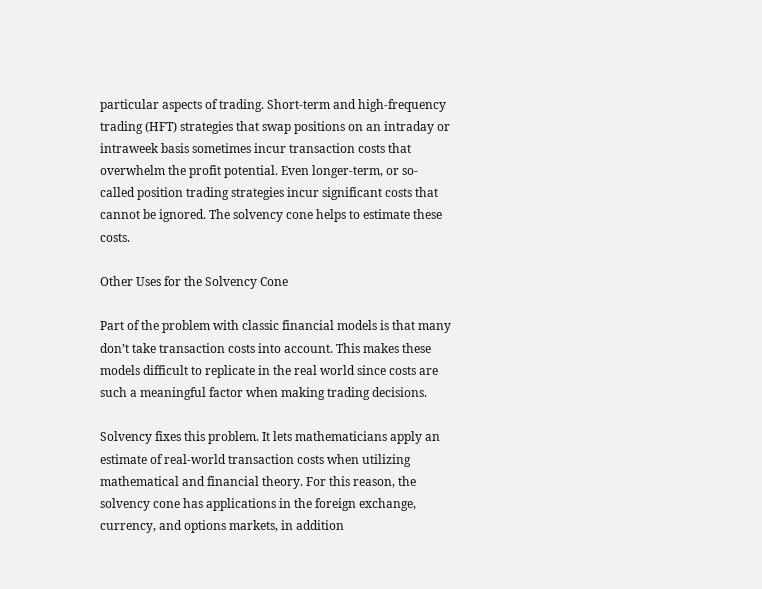particular aspects of trading. Short-term and high-frequency trading (HFT) strategies that swap positions on an intraday or intraweek basis sometimes incur transaction costs that overwhelm the profit potential. Even longer-term, or so-called position trading strategies incur significant costs that cannot be ignored. The solvency cone helps to estimate these costs.

Other Uses for the Solvency Cone

Part of the problem with classic financial models is that many don’t take transaction costs into account. This makes these models difficult to replicate in the real world since costs are such a meaningful factor when making trading decisions.

Solvency fixes this problem. It lets mathematicians apply an estimate of real-world transaction costs when utilizing mathematical and financial theory. For this reason, the solvency cone has applications in the foreign exchange, currency, and options markets, in addition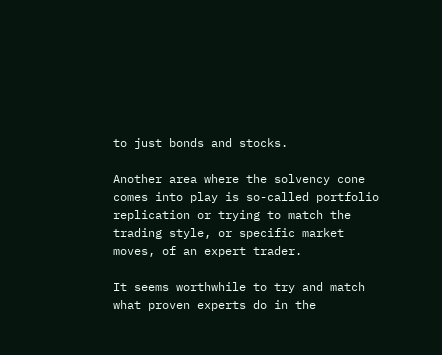to just bonds and stocks.

Another area where the solvency cone comes into play is so-called portfolio replication or trying to match the trading style, or specific market moves, of an expert trader.

It seems worthwhile to try and match what proven experts do in the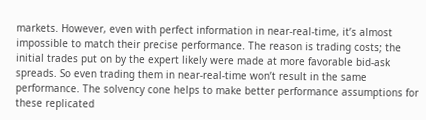markets. However, even with perfect information in near-real-time, it’s almost impossible to match their precise performance. The reason is trading costs; the initial trades put on by the expert likely were made at more favorable bid-ask spreads. So even trading them in near-real-time won’t result in the same performance. The solvency cone helps to make better performance assumptions for these replicated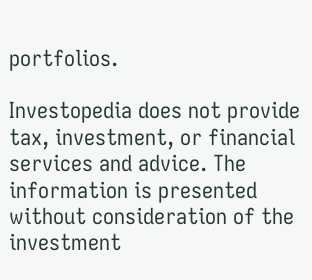portfolios.

Investopedia does not provide tax, investment, or financial services and advice. The information is presented without consideration of the investment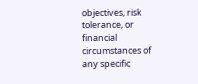objectives, risk tolerance, or financial circumstances of any specific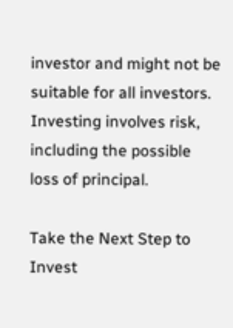investor and might not be suitable for all investors. Investing involves risk, including the possible loss of principal.

Take the Next Step to Invest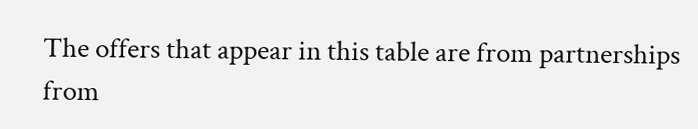The offers that appear in this table are from partnerships from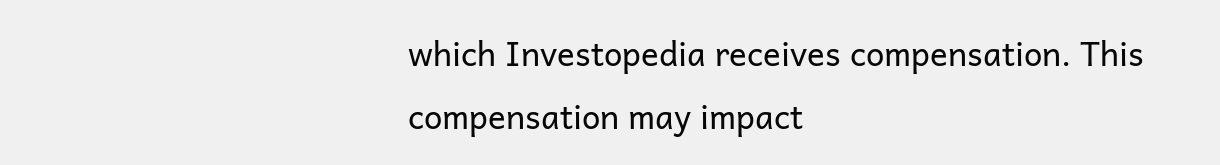which Investopedia receives compensation. This compensation may impact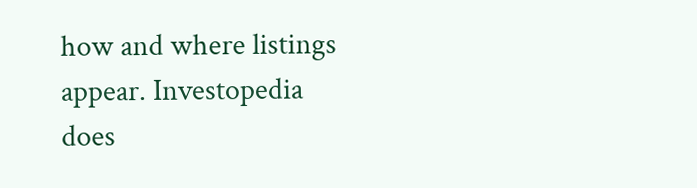how and where listings appear. Investopedia does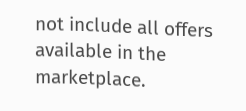not include all offers available in the marketplace.